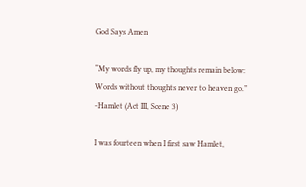God Says Amen

“My words fly up, my thoughts remain below:
Words without thoughts never to heaven go.”
-Hamlet (Act III, Scene 3)

I was fourteen when I first saw Hamlet,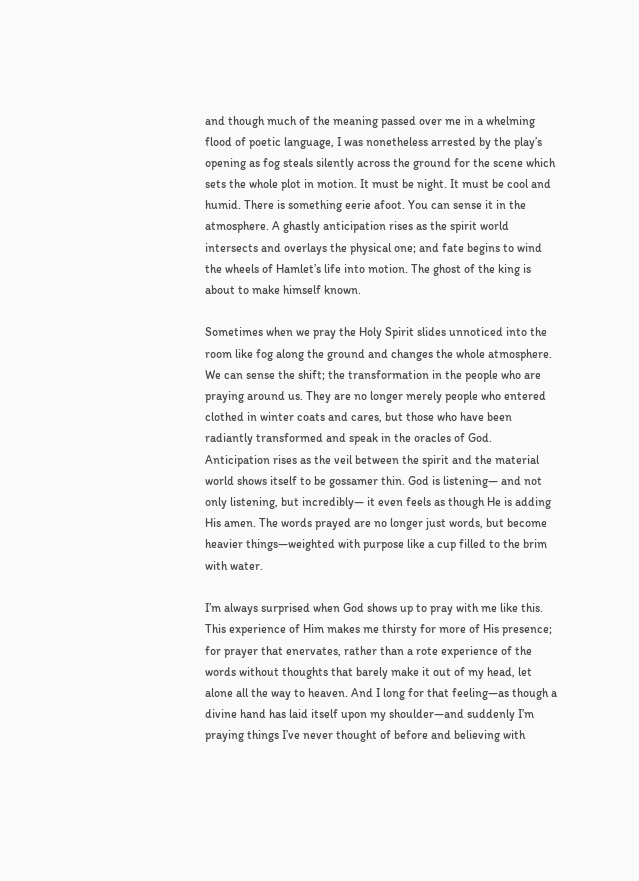and though much of the meaning passed over me in a whelming flood of poetic language, I was nonetheless arrested by the play’s opening as fog steals silently across the ground for the scene which sets the whole plot in motion. It must be night. It must be cool and humid. There is something eerie afoot. You can sense it in the atmosphere. A ghastly anticipation rises as the spirit world intersects and overlays the physical one; and fate begins to wind the wheels of Hamlet’s life into motion. The ghost of the king is about to make himself known.

Sometimes when we pray the Holy Spirit slides unnoticed into the room like fog along the ground and changes the whole atmosphere. We can sense the shift; the transformation in the people who are praying around us. They are no longer merely people who entered clothed in winter coats and cares, but those who have been radiantly transformed and speak in the oracles of God. Anticipation rises as the veil between the spirit and the material world shows itself to be gossamer thin. God is listening— and not only listening, but incredibly— it even feels as though He is adding His amen. The words prayed are no longer just words, but become heavier things—weighted with purpose like a cup filled to the brim with water.

I’m always surprised when God shows up to pray with me like this. This experience of Him makes me thirsty for more of His presence; for prayer that enervates, rather than a rote experience of the words without thoughts that barely make it out of my head, let alone all the way to heaven. And I long for that feeling—as though a divine hand has laid itself upon my shoulder—and suddenly I’m praying things I’ve never thought of before and believing with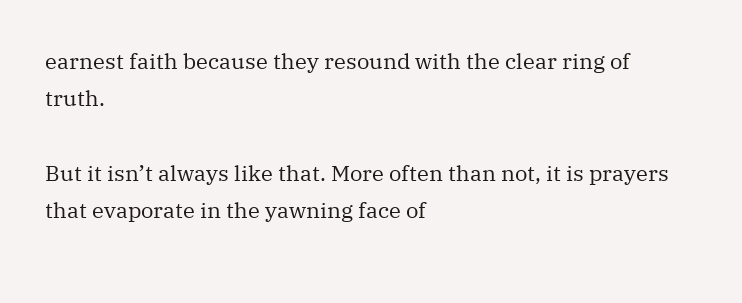earnest faith because they resound with the clear ring of truth.

But it isn’t always like that. More often than not, it is prayers that evaporate in the yawning face of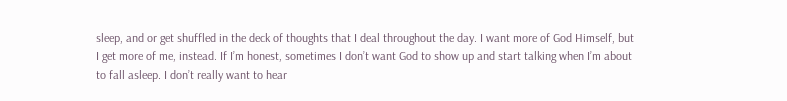sleep, and or get shuffled in the deck of thoughts that I deal throughout the day. I want more of God Himself, but I get more of me, instead. If I’m honest, sometimes I don’t want God to show up and start talking when I’m about to fall asleep. I don’t really want to hear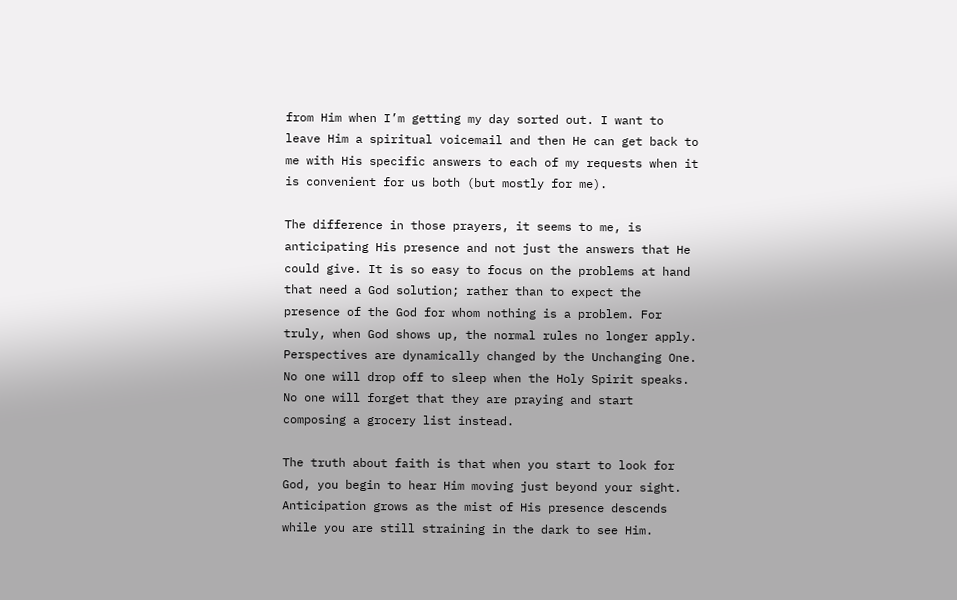from Him when I’m getting my day sorted out. I want to leave Him a spiritual voicemail and then He can get back to me with His specific answers to each of my requests when it is convenient for us both (but mostly for me).

The difference in those prayers, it seems to me, is anticipating His presence and not just the answers that He could give. It is so easy to focus on the problems at hand that need a God solution; rather than to expect the presence of the God for whom nothing is a problem. For truly, when God shows up, the normal rules no longer apply. Perspectives are dynamically changed by the Unchanging One. No one will drop off to sleep when the Holy Spirit speaks. No one will forget that they are praying and start composing a grocery list instead.

The truth about faith is that when you start to look for God, you begin to hear Him moving just beyond your sight. Anticipation grows as the mist of His presence descends while you are still straining in the dark to see Him.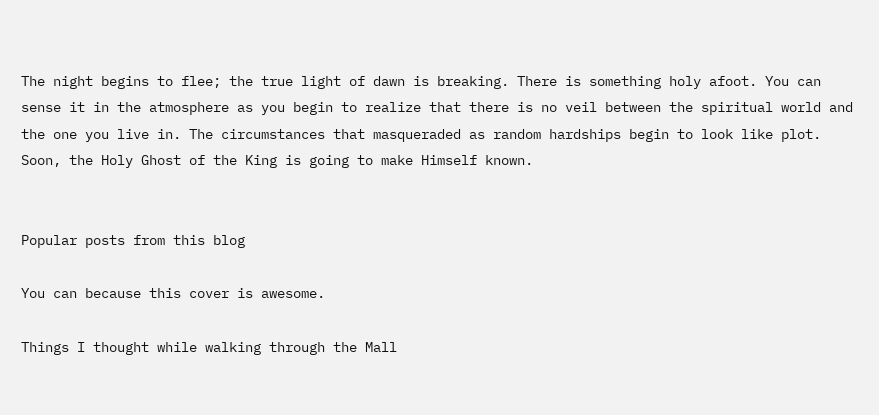The night begins to flee; the true light of dawn is breaking. There is something holy afoot. You can sense it in the atmosphere as you begin to realize that there is no veil between the spiritual world and the one you live in. The circumstances that masqueraded as random hardships begin to look like plot. Soon, the Holy Ghost of the King is going to make Himself known.


Popular posts from this blog

You can because this cover is awesome.

Things I thought while walking through the Mall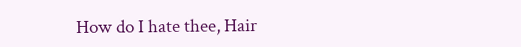How do I hate thee, Hair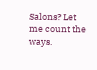Salons? Let me count the ways.